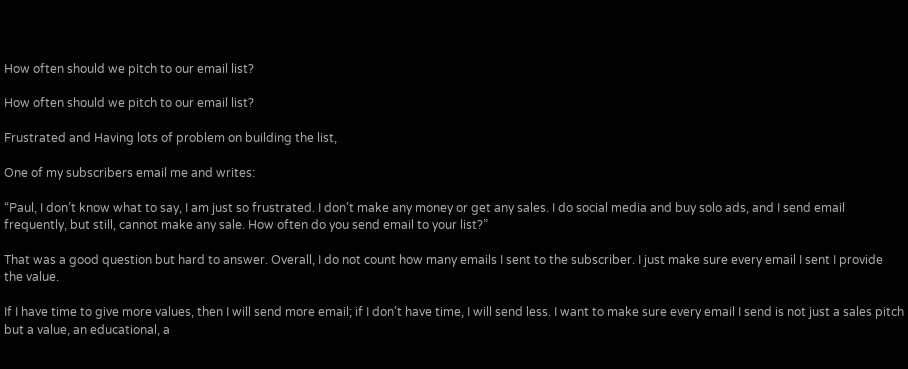How often should we pitch to our email list?

How often should we pitch to our email list?

Frustrated and Having lots of problem on building the list,

One of my subscribers email me and writes:

“Paul, I don’t know what to say, I am just so frustrated. I don’t make any money or get any sales. I do social media and buy solo ads, and I send email frequently, but still, cannot make any sale. How often do you send email to your list?”

That was a good question but hard to answer. Overall, I do not count how many emails I sent to the subscriber. I just make sure every email I sent I provide the value.

If I have time to give more values, then I will send more email; if I don’t have time, I will send less. I want to make sure every email I send is not just a sales pitch but a value, an educational, a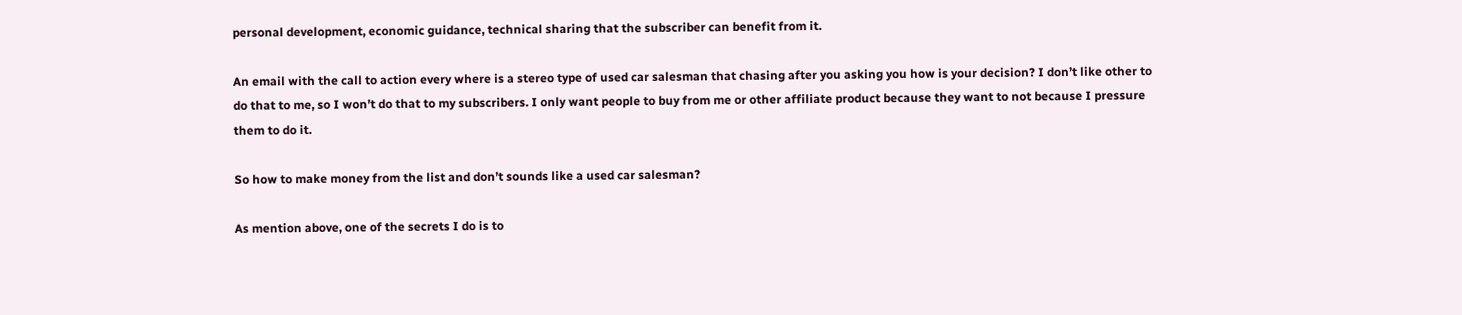personal development, economic guidance, technical sharing that the subscriber can benefit from it.

An email with the call to action every where is a stereo type of used car salesman that chasing after you asking you how is your decision? I don’t like other to do that to me, so I won’t do that to my subscribers. I only want people to buy from me or other affiliate product because they want to not because I pressure them to do it.

So how to make money from the list and don’t sounds like a used car salesman?

As mention above, one of the secrets I do is to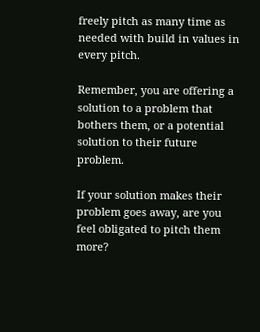freely pitch as many time as needed with build in values in every pitch.

Remember, you are offering a solution to a problem that bothers them, or a potential solution to their future problem.

If your solution makes their problem goes away, are you feel obligated to pitch them more?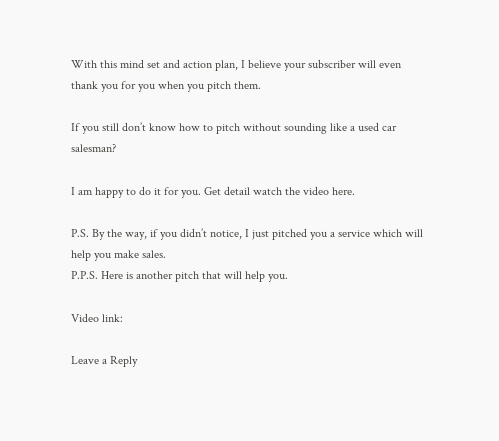With this mind set and action plan, I believe your subscriber will even thank you for you when you pitch them.

If you still don’t know how to pitch without sounding like a used car salesman?

I am happy to do it for you. Get detail watch the video here.

P.S. By the way, if you didn’t notice, I just pitched you a service which will help you make sales.
P.P.S. Here is another pitch that will help you.

Video link:

Leave a Reply